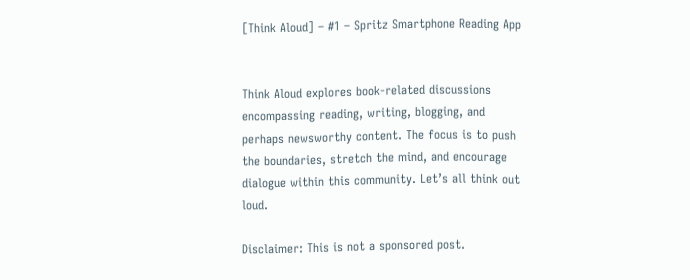[Think Aloud] – #1 – Spritz Smartphone Reading App


Think Aloud explores book-related discussions encompassing reading, writing, blogging, and perhaps newsworthy content. The focus is to push the boundaries, stretch the mind, and encourage dialogue within this community. Let’s all think out loud.

Disclaimer: This is not a sponsored post.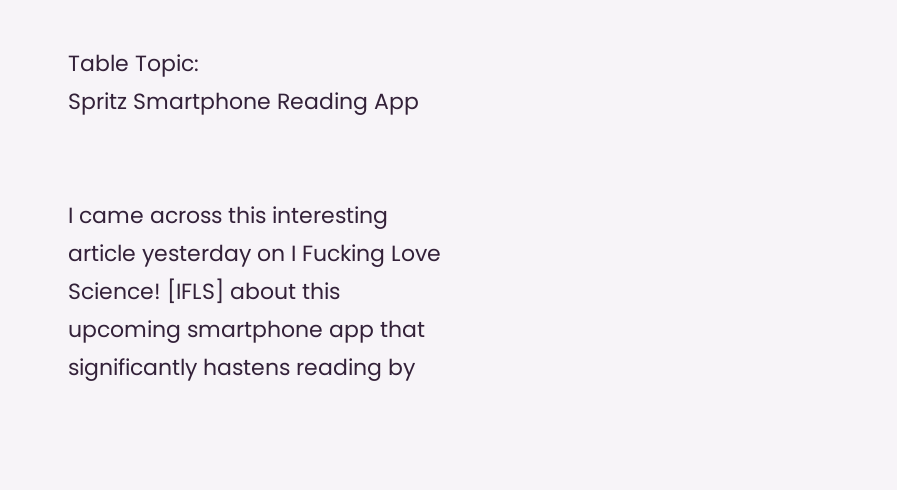Table Topic:
Spritz Smartphone Reading App


I came across this interesting article yesterday on I Fucking Love Science! [IFLS] about this upcoming smartphone app that significantly hastens reading by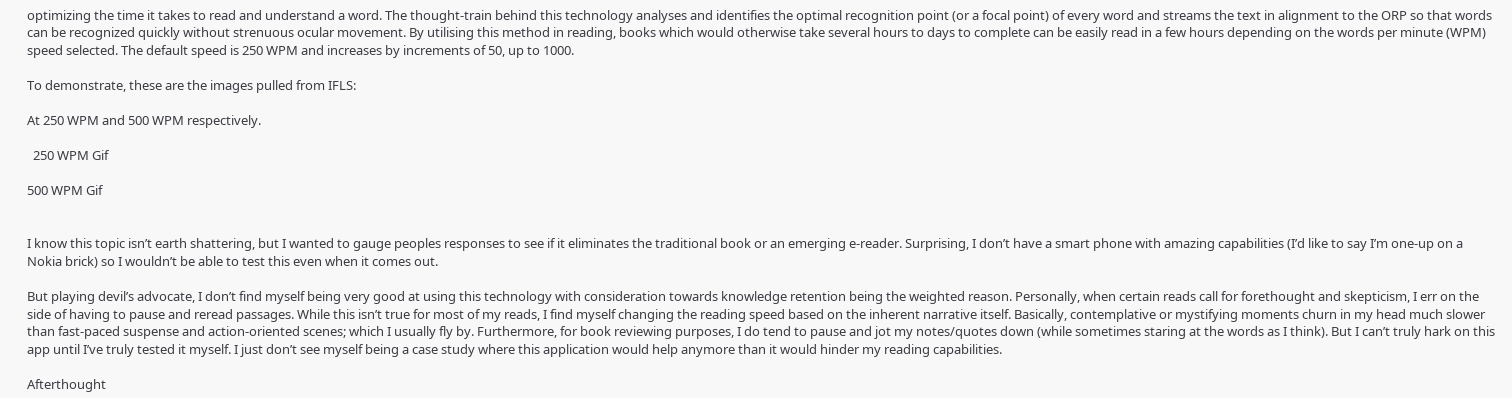optimizing the time it takes to read and understand a word. The thought-train behind this technology analyses and identifies the optimal recognition point (or a focal point) of every word and streams the text in alignment to the ORP so that words can be recognized quickly without strenuous ocular movement. By utilising this method in reading, books which would otherwise take several hours to days to complete can be easily read in a few hours depending on the words per minute (WPM) speed selected. The default speed is 250 WPM and increases by increments of 50, up to 1000.

To demonstrate, these are the images pulled from IFLS:

At 250 WPM and 500 WPM respectively.

  250 WPM Gif

500 WPM Gif


I know this topic isn’t earth shattering, but I wanted to gauge peoples responses to see if it eliminates the traditional book or an emerging e-reader. Surprising, I don’t have a smart phone with amazing capabilities (I’d like to say I’m one-up on a Nokia brick) so I wouldn’t be able to test this even when it comes out.

But playing devil’s advocate, I don’t find myself being very good at using this technology with consideration towards knowledge retention being the weighted reason. Personally, when certain reads call for forethought and skepticism, I err on the side of having to pause and reread passages. While this isn’t true for most of my reads, I find myself changing the reading speed based on the inherent narrative itself. Basically, contemplative or mystifying moments churn in my head much slower than fast-paced suspense and action-oriented scenes; which I usually fly by. Furthermore, for book reviewing purposes, I do tend to pause and jot my notes/quotes down (while sometimes staring at the words as I think). But I can’t truly hark on this app until I’ve truly tested it myself. I just don’t see myself being a case study where this application would help anymore than it would hinder my reading capabilities.

Afterthought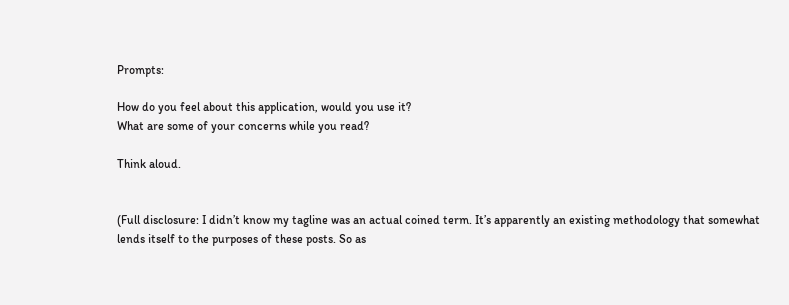Prompts:

How do you feel about this application, would you use it?
What are some of your concerns while you read?

Think aloud.


(Full disclosure: I didn’t know my tagline was an actual coined term. It’s apparently an existing methodology that somewhat lends itself to the purposes of these posts. So as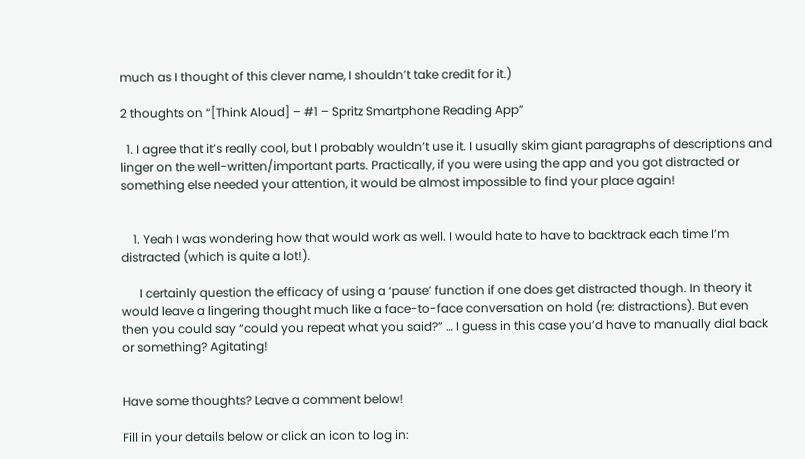much as I thought of this clever name, I shouldn’t take credit for it.)

2 thoughts on “[Think Aloud] – #1 – Spritz Smartphone Reading App”

  1. I agree that it’s really cool, but I probably wouldn’t use it. I usually skim giant paragraphs of descriptions and linger on the well-written/important parts. Practically, if you were using the app and you got distracted or something else needed your attention, it would be almost impossible to find your place again!


    1. Yeah I was wondering how that would work as well. I would hate to have to backtrack each time I’m distracted (which is quite a lot!).

      I certainly question the efficacy of using a ‘pause’ function if one does get distracted though. In theory it would leave a lingering thought much like a face-to-face conversation on hold (re: distractions). But even then you could say “could you repeat what you said?” … I guess in this case you’d have to manually dial back or something? Agitating!


Have some thoughts? Leave a comment below!

Fill in your details below or click an icon to log in: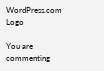WordPress.com Logo

You are commenting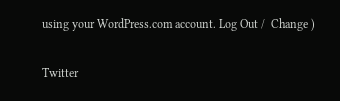using your WordPress.com account. Log Out /  Change )

Twitter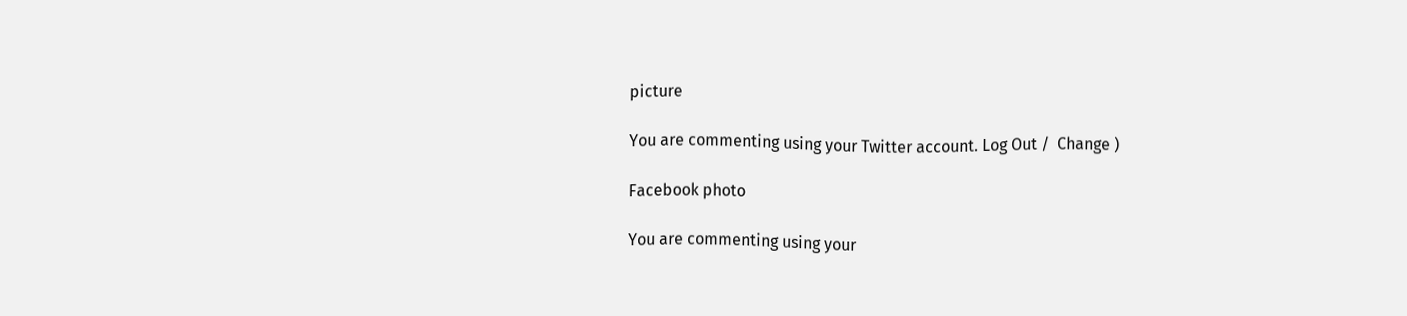picture

You are commenting using your Twitter account. Log Out /  Change )

Facebook photo

You are commenting using your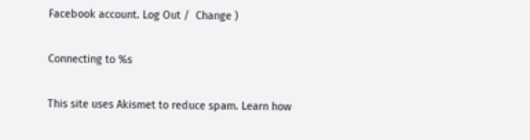Facebook account. Log Out /  Change )

Connecting to %s

This site uses Akismet to reduce spam. Learn how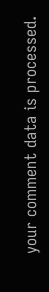your comment data is processed.